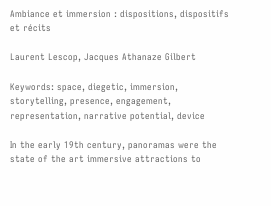Ambiance et immersion : dispositions, dispositifs et récits

Laurent Lescop, Jacques Athanaze Gilbert

Keywords: space, diegetic, immersion, storytelling, presence, engagement, representation, narrative potential, device

In the early 19th century, panoramas were the state of the art immersive attractions to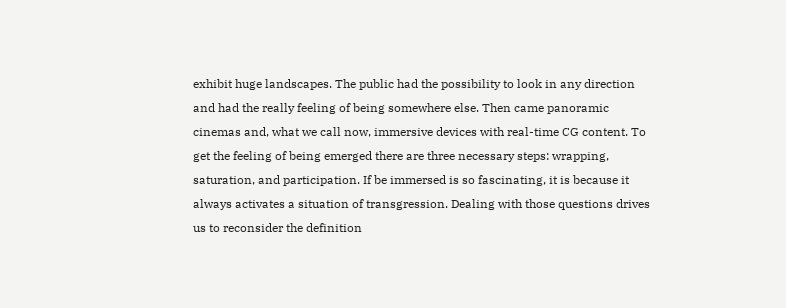exhibit huge landscapes. The public had the possibility to look in any direction and had the really feeling of being somewhere else. Then came panoramic cinemas and, what we call now, immersive devices with real-time CG content. To get the feeling of being emerged there are three necessary steps: wrapping, saturation, and participation. If be immersed is so fascinating, it is because it always activates a situation of transgression. Dealing with those questions drives us to reconsider the definition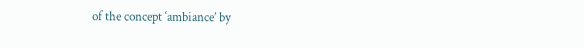of the concept ‘ambiance’ by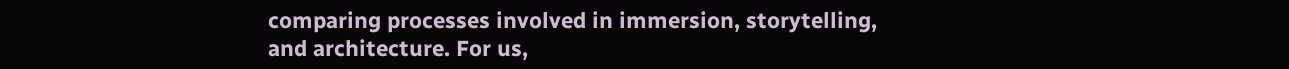comparing processes involved in immersion, storytelling, and architecture. For us,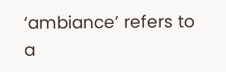‘ambiance’ refers to a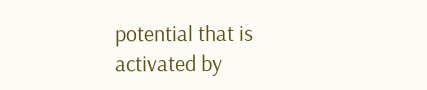potential that is activated by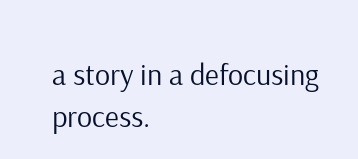a story in a defocusing process.